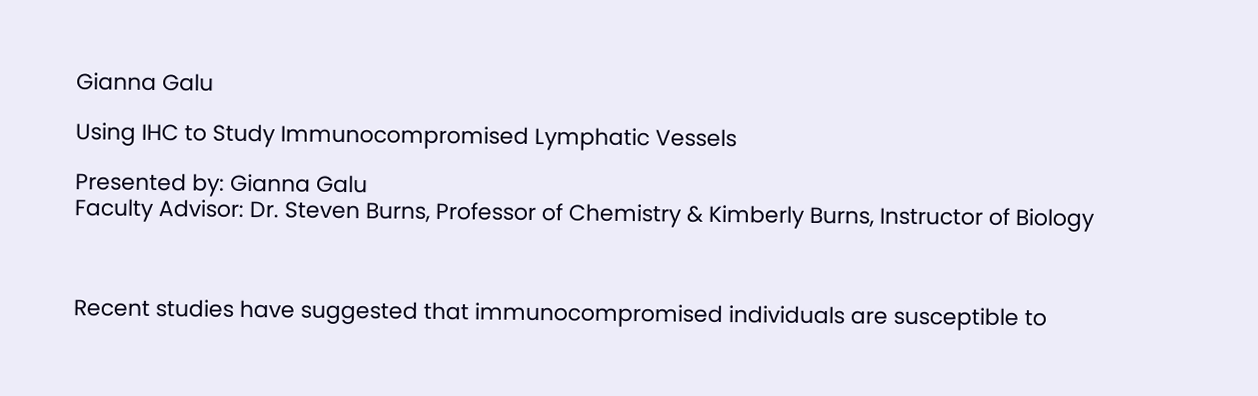Gianna Galu

Using IHC to Study Immunocompromised Lymphatic Vessels

Presented by: Gianna Galu
Faculty Advisor: Dr. Steven Burns, Professor of Chemistry & Kimberly Burns, Instructor of Biology



Recent studies have suggested that immunocompromised individuals are susceptible to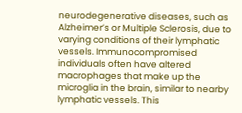neurodegenerative diseases, such as Alzheimer’s or Multiple Sclerosis, due to varying conditions of their lymphatic vessels. Immunocompromised individuals often have altered macrophages that make up the microglia in the brain, similar to nearby lymphatic vessels. This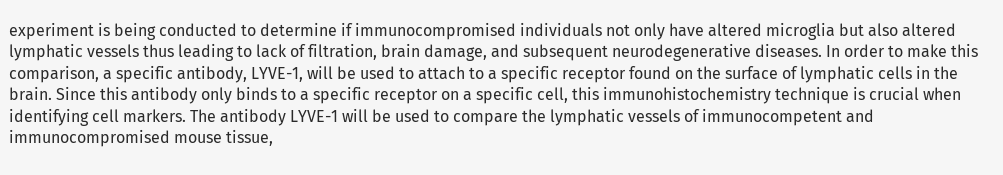experiment is being conducted to determine if immunocompromised individuals not only have altered microglia but also altered lymphatic vessels thus leading to lack of filtration, brain damage, and subsequent neurodegenerative diseases. In order to make this comparison, a specific antibody, LYVE-1, will be used to attach to a specific receptor found on the surface of lymphatic cells in the brain. Since this antibody only binds to a specific receptor on a specific cell, this immunohistochemistry technique is crucial when identifying cell markers. The antibody LYVE-1 will be used to compare the lymphatic vessels of immunocompetent and immunocompromised mouse tissue,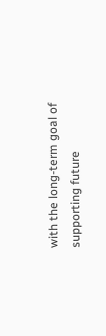with the long-term goal of supporting future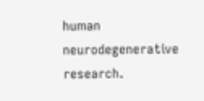human neurodegenerative research.